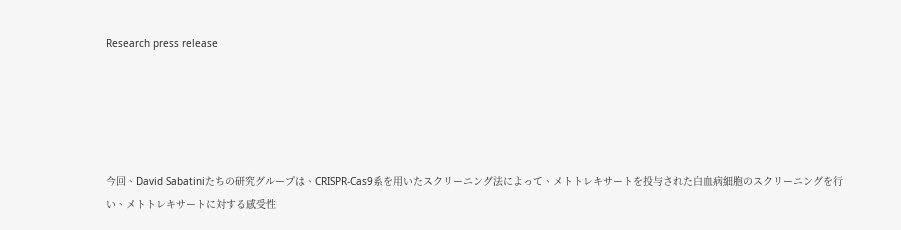Research press release





今回、David Sabatiniたちの研究グループは、CRISPR-Cas9系を用いたスクリーニング法によって、メトトレキサートを投与された白血病細胞のスクリーニングを行い、メトトレキサートに対する感受性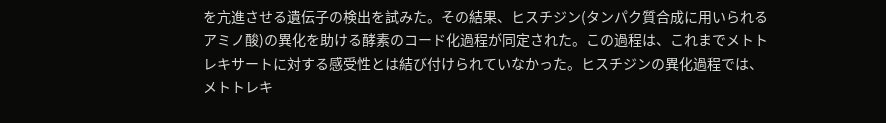を亢進させる遺伝子の検出を試みた。その結果、ヒスチジン(タンパク質合成に用いられるアミノ酸)の異化を助ける酵素のコード化過程が同定された。この過程は、これまでメトトレキサートに対する感受性とは結び付けられていなかった。ヒスチジンの異化過程では、メトトレキ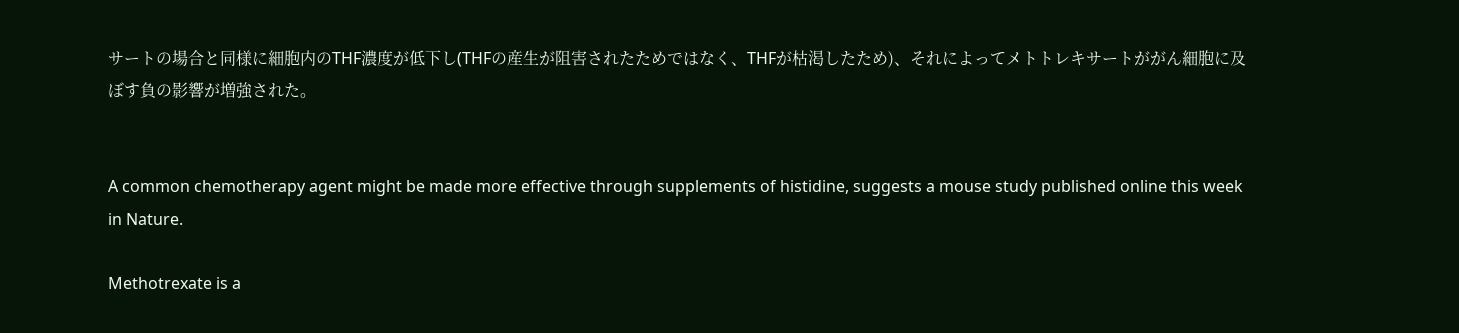サートの場合と同様に細胞内のTHF濃度が低下し(THFの産生が阻害されたためではなく、THFが枯渇したため)、それによってメトトレキサートががん細胞に及ぼす負の影響が増強された。


A common chemotherapy agent might be made more effective through supplements of histidine, suggests a mouse study published online this week in Nature.

Methotrexate is a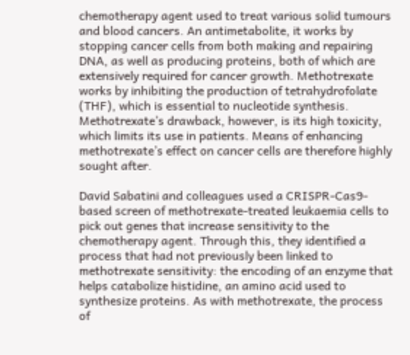chemotherapy agent used to treat various solid tumours and blood cancers. An antimetabolite, it works by stopping cancer cells from both making and repairing DNA, as well as producing proteins, both of which are extensively required for cancer growth. Methotrexate works by inhibiting the production of tetrahydrofolate (THF), which is essential to nucleotide synthesis. Methotrexate’s drawback, however, is its high toxicity, which limits its use in patients. Means of enhancing methotrexate’s effect on cancer cells are therefore highly sought after.

David Sabatini and colleagues used a CRISPR-Cas9-based screen of methotrexate-treated leukaemia cells to pick out genes that increase sensitivity to the chemotherapy agent. Through this, they identified a process that had not previously been linked to methotrexate sensitivity: the encoding of an enzyme that helps catabolize histidine, an amino acid used to synthesize proteins. As with methotrexate, the process of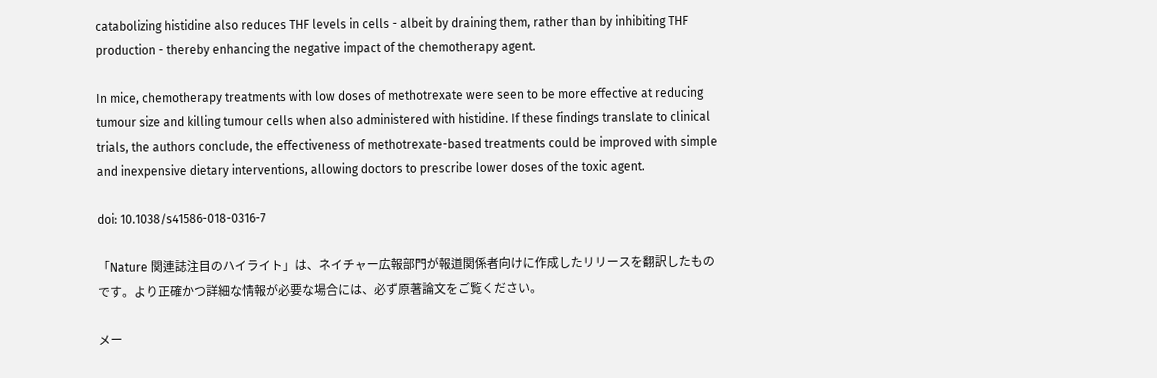catabolizing histidine also reduces THF levels in cells - albeit by draining them, rather than by inhibiting THF production - thereby enhancing the negative impact of the chemotherapy agent.

In mice, chemotherapy treatments with low doses of methotrexate were seen to be more effective at reducing tumour size and killing tumour cells when also administered with histidine. If these findings translate to clinical trials, the authors conclude, the effectiveness of methotrexate-based treatments could be improved with simple and inexpensive dietary interventions, allowing doctors to prescribe lower doses of the toxic agent.

doi: 10.1038/s41586-018-0316-7

「Nature 関連誌注目のハイライト」は、ネイチャー広報部門が報道関係者向けに作成したリリースを翻訳したものです。より正確かつ詳細な情報が必要な場合には、必ず原著論文をご覧ください。

メー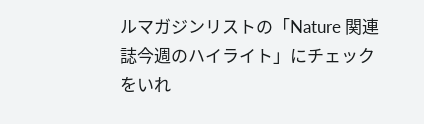ルマガジンリストの「Nature 関連誌今週のハイライト」にチェックをいれ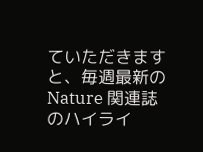ていただきますと、毎週最新のNature 関連誌のハイライ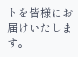トを皆様にお届けいたします。